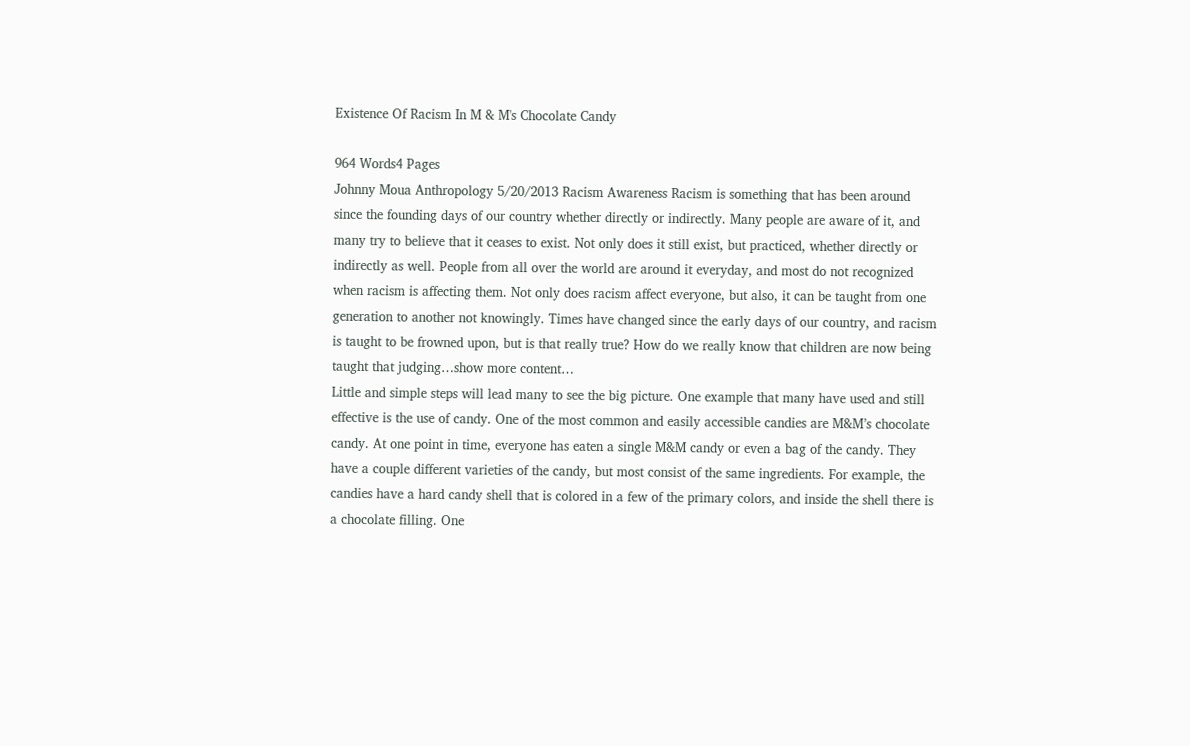Existence Of Racism In M & M's Chocolate Candy

964 Words4 Pages
Johnny Moua Anthropology 5/20/2013 Racism Awareness Racism is something that has been around since the founding days of our country whether directly or indirectly. Many people are aware of it, and many try to believe that it ceases to exist. Not only does it still exist, but practiced, whether directly or indirectly as well. People from all over the world are around it everyday, and most do not recognized when racism is affecting them. Not only does racism affect everyone, but also, it can be taught from one generation to another not knowingly. Times have changed since the early days of our country, and racism is taught to be frowned upon, but is that really true? How do we really know that children are now being taught that judging…show more content…
Little and simple steps will lead many to see the big picture. One example that many have used and still effective is the use of candy. One of the most common and easily accessible candies are M&M’s chocolate candy. At one point in time, everyone has eaten a single M&M candy or even a bag of the candy. They have a couple different varieties of the candy, but most consist of the same ingredients. For example, the candies have a hard candy shell that is colored in a few of the primary colors, and inside the shell there is a chocolate filling. One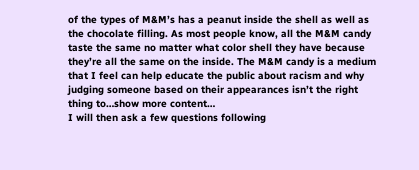of the types of M&M’s has a peanut inside the shell as well as the chocolate filling. As most people know, all the M&M candy taste the same no matter what color shell they have because they’re all the same on the inside. The M&M candy is a medium that I feel can help educate the public about racism and why judging someone based on their appearances isn’t the right thing to…show more content…
I will then ask a few questions following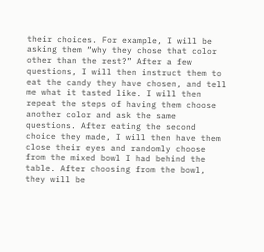their choices. For example, I will be asking them “why they chose that color other than the rest?” After a few questions, I will then instruct them to eat the candy they have chosen, and tell me what it tasted like. I will then repeat the steps of having them choose another color and ask the same questions. After eating the second choice they made, I will then have them close their eyes and randomly choose from the mixed bowl I had behind the table. After choosing from the bowl, they will be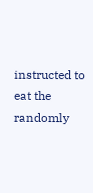instructed to eat the randomly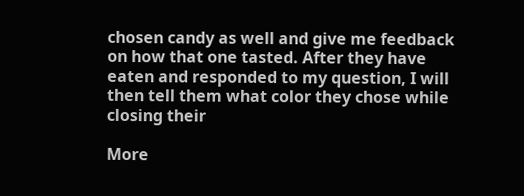chosen candy as well and give me feedback on how that one tasted. After they have eaten and responded to my question, I will then tell them what color they chose while closing their

More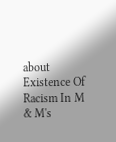about Existence Of Racism In M & M's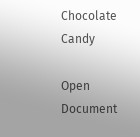Chocolate Candy

Open Document